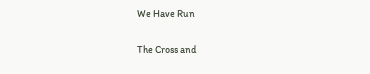We Have Run

The Cross and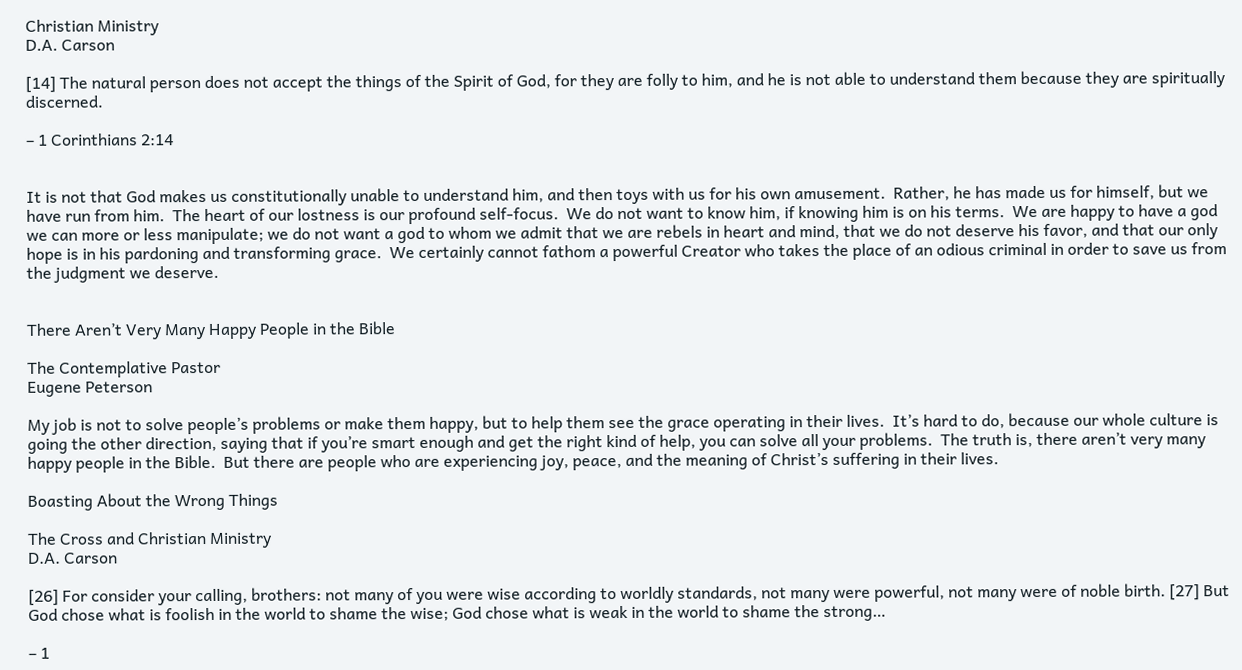Christian Ministry
D.A. Carson

[14] The natural person does not accept the things of the Spirit of God, for they are folly to him, and he is not able to understand them because they are spiritually discerned.

– 1 Corinthians 2:14


It is not that God makes us constitutionally unable to understand him, and then toys with us for his own amusement.  Rather, he has made us for himself, but we have run from him.  The heart of our lostness is our profound self-focus.  We do not want to know him, if knowing him is on his terms.  We are happy to have a god we can more or less manipulate; we do not want a god to whom we admit that we are rebels in heart and mind, that we do not deserve his favor, and that our only hope is in his pardoning and transforming grace.  We certainly cannot fathom a powerful Creator who takes the place of an odious criminal in order to save us from the judgment we deserve.


There Aren’t Very Many Happy People in the Bible

The Contemplative Pastor
Eugene Peterson

My job is not to solve people’s problems or make them happy, but to help them see the grace operating in their lives.  It’s hard to do, because our whole culture is going the other direction, saying that if you’re smart enough and get the right kind of help, you can solve all your problems.  The truth is, there aren’t very many happy people in the Bible.  But there are people who are experiencing joy, peace, and the meaning of Christ’s suffering in their lives.

Boasting About the Wrong Things

The Cross and Christian Ministry
D.A. Carson

[26] For consider your calling, brothers: not many of you were wise according to worldly standards, not many were powerful, not many were of noble birth. [27] But God chose what is foolish in the world to shame the wise; God chose what is weak in the world to shame the strong…

– 1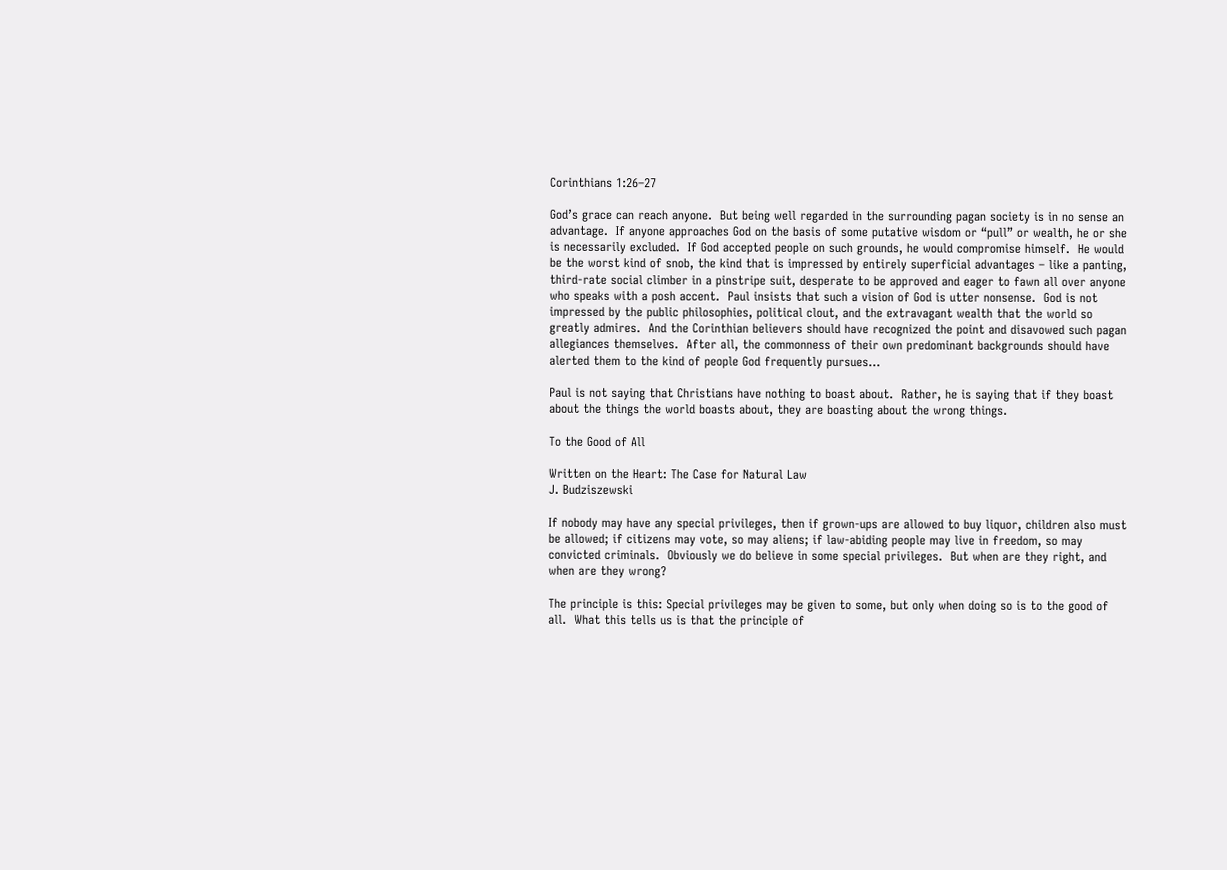Corinthians 1:26–27

God’s grace can reach anyone.  But being well regarded in the surrounding pagan society is in no sense an advantage.  If anyone approaches God on the basis of some putative wisdom or “pull” or wealth, he or she is necessarily excluded.  If God accepted people on such grounds, he would compromise himself.  He would be the worst kind of snob, the kind that is impressed by entirely superficial advantages – like a panting, third-rate social climber in a pinstripe suit, desperate to be approved and eager to fawn all over anyone who speaks with a posh accent.  Paul insists that such a vision of God is utter nonsense.  God is not impressed by the public philosophies, political clout, and the extravagant wealth that the world so greatly admires.  And the Corinthian believers should have recognized the point and disavowed such pagan allegiances themselves.  After all, the commonness of their own predominant backgrounds should have alerted them to the kind of people God frequently pursues…

Paul is not saying that Christians have nothing to boast about.  Rather, he is saying that if they boast about the things the world boasts about, they are boasting about the wrong things.

To the Good of All

Written on the Heart: The Case for Natural Law
J. Budziszewski

If nobody may have any special privileges, then if grown-ups are allowed to buy liquor, children also must be allowed; if citizens may vote, so may aliens; if law-abiding people may live in freedom, so may convicted criminals.  Obviously we do believe in some special privileges.  But when are they right, and when are they wrong?

The principle is this: Special privileges may be given to some, but only when doing so is to the good of all.  What this tells us is that the principle of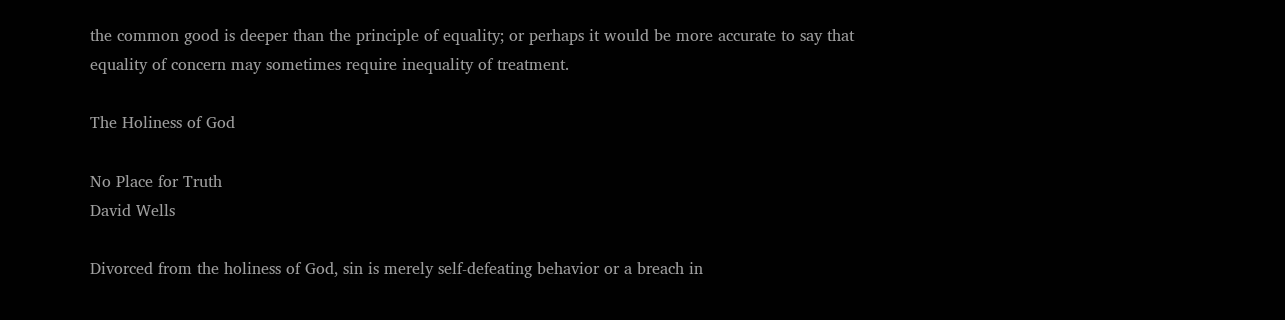the common good is deeper than the principle of equality; or perhaps it would be more accurate to say that equality of concern may sometimes require inequality of treatment.

The Holiness of God

No Place for Truth
David Wells

Divorced from the holiness of God, sin is merely self-defeating behavior or a breach in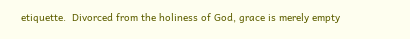etiquette.  Divorced from the holiness of God, grace is merely empty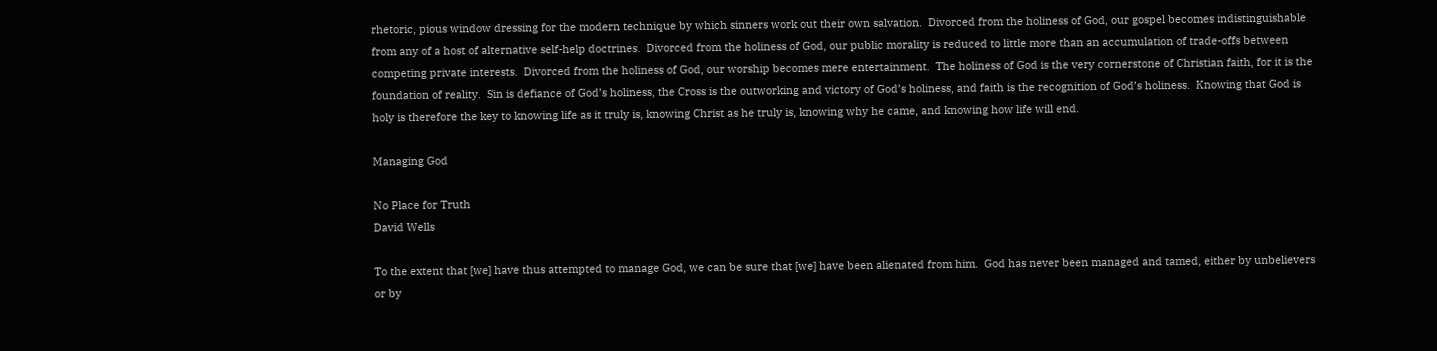rhetoric, pious window dressing for the modern technique by which sinners work out their own salvation.  Divorced from the holiness of God, our gospel becomes indistinguishable from any of a host of alternative self-help doctrines.  Divorced from the holiness of God, our public morality is reduced to little more than an accumulation of trade-offs between competing private interests.  Divorced from the holiness of God, our worship becomes mere entertainment.  The holiness of God is the very cornerstone of Christian faith, for it is the foundation of reality.  Sin is defiance of God’s holiness, the Cross is the outworking and victory of God’s holiness, and faith is the recognition of God’s holiness.  Knowing that God is holy is therefore the key to knowing life as it truly is, knowing Christ as he truly is, knowing why he came, and knowing how life will end.

Managing God

No Place for Truth
David Wells

To the extent that [we] have thus attempted to manage God, we can be sure that [we] have been alienated from him.  God has never been managed and tamed, either by unbelievers or by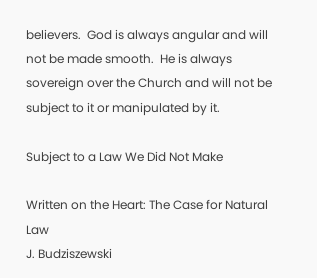believers.  God is always angular and will not be made smooth.  He is always sovereign over the Church and will not be subject to it or manipulated by it.

Subject to a Law We Did Not Make

Written on the Heart: The Case for Natural Law
J. Budziszewski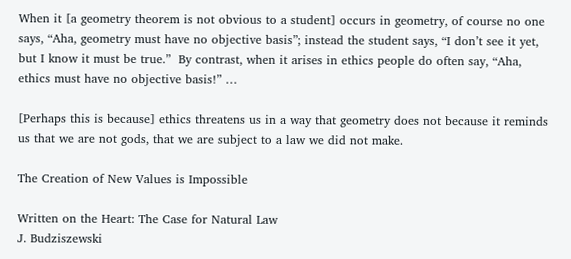When it [a geometry theorem is not obvious to a student] occurs in geometry, of course no one says, “Aha, geometry must have no objective basis”; instead the student says, “I don’t see it yet, but I know it must be true.”  By contrast, when it arises in ethics people do often say, “Aha, ethics must have no objective basis!” …

[Perhaps this is because] ethics threatens us in a way that geometry does not because it reminds us that we are not gods, that we are subject to a law we did not make.

The Creation of New Values is Impossible

Written on the Heart: The Case for Natural Law
J. Budziszewski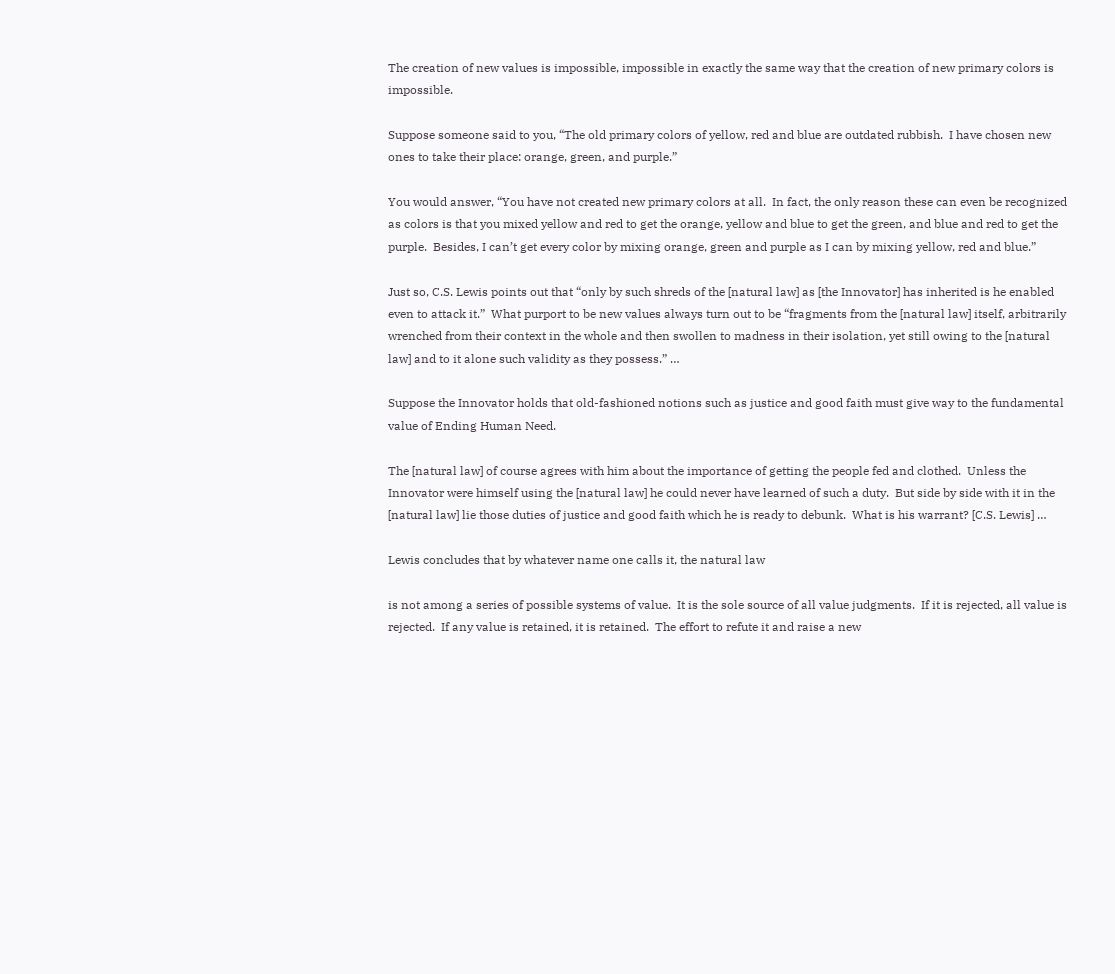The creation of new values is impossible, impossible in exactly the same way that the creation of new primary colors is impossible.

Suppose someone said to you, “The old primary colors of yellow, red and blue are outdated rubbish.  I have chosen new ones to take their place: orange, green, and purple.”

You would answer, “You have not created new primary colors at all.  In fact, the only reason these can even be recognized as colors is that you mixed yellow and red to get the orange, yellow and blue to get the green, and blue and red to get the purple.  Besides, I can’t get every color by mixing orange, green and purple as I can by mixing yellow, red and blue.”

Just so, C.S. Lewis points out that “only by such shreds of the [natural law] as [the Innovator] has inherited is he enabled even to attack it.”  What purport to be new values always turn out to be “fragments from the [natural law] itself, arbitrarily wrenched from their context in the whole and then swollen to madness in their isolation, yet still owing to the [natural law] and to it alone such validity as they possess.” …

Suppose the Innovator holds that old-fashioned notions such as justice and good faith must give way to the fundamental value of Ending Human Need.

The [natural law] of course agrees with him about the importance of getting the people fed and clothed.  Unless the Innovator were himself using the [natural law] he could never have learned of such a duty.  But side by side with it in the [natural law] lie those duties of justice and good faith which he is ready to debunk.  What is his warrant? [C.S. Lewis] …

Lewis concludes that by whatever name one calls it, the natural law

is not among a series of possible systems of value.  It is the sole source of all value judgments.  If it is rejected, all value is rejected.  If any value is retained, it is retained.  The effort to refute it and raise a new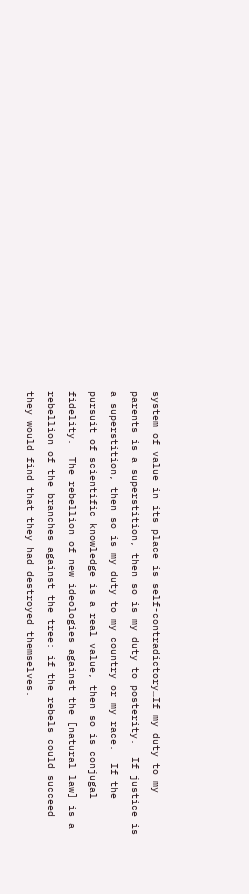system of value in its place is self-contradictory…If my duty to my parents is a superstition, then so is my duty to posterity.  If justice is a superstition, then so is my duty to my country or my race.  If the pursuit of scientific knowledge is a real value, then so is conjugal fidelity.  The rebellion of new ideologies against the [natural law] is a rebellion of the branches against the tree: if the rebels could succeed they would find that they had destroyed themselves.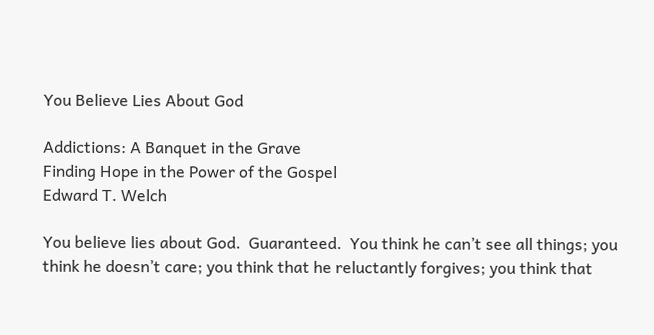You Believe Lies About God

Addictions: A Banquet in the Grave
Finding Hope in the Power of the Gospel
Edward T. Welch

You believe lies about God.  Guaranteed.  You think he can’t see all things; you think he doesn’t care; you think that he reluctantly forgives; you think that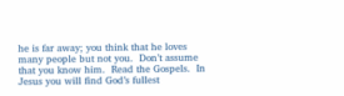he is far away; you think that he loves many people but not you.  Don’t assume that you know him.  Read the Gospels.  In Jesus you will find God’s fullest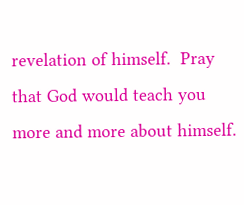revelation of himself.  Pray that God would teach you more and more about himself.